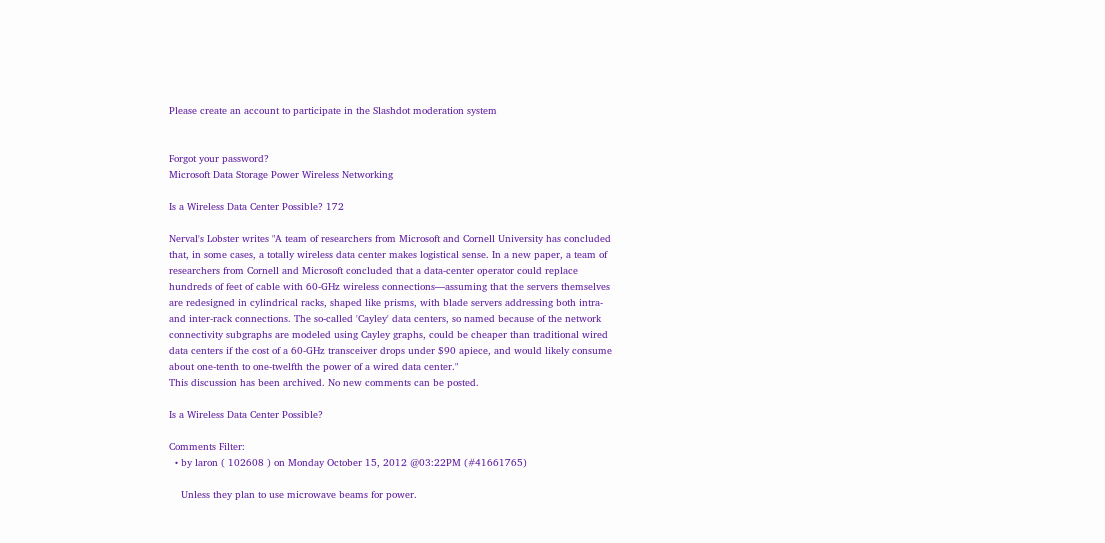Please create an account to participate in the Slashdot moderation system


Forgot your password?
Microsoft Data Storage Power Wireless Networking

Is a Wireless Data Center Possible? 172

Nerval's Lobster writes "A team of researchers from Microsoft and Cornell University has concluded that, in some cases, a totally wireless data center makes logistical sense. In a new paper, a team of researchers from Cornell and Microsoft concluded that a data-center operator could replace hundreds of feet of cable with 60-GHz wireless connections—assuming that the servers themselves are redesigned in cylindrical racks, shaped like prisms, with blade servers addressing both intra- and inter-rack connections. The so-called 'Cayley' data centers, so named because of the network connectivity subgraphs are modeled using Cayley graphs, could be cheaper than traditional wired data centers if the cost of a 60-GHz transceiver drops under $90 apiece, and would likely consume about one-tenth to one-twelfth the power of a wired data center."
This discussion has been archived. No new comments can be posted.

Is a Wireless Data Center Possible?

Comments Filter:
  • by laron ( 102608 ) on Monday October 15, 2012 @03:22PM (#41661765)

    Unless they plan to use microwave beams for power.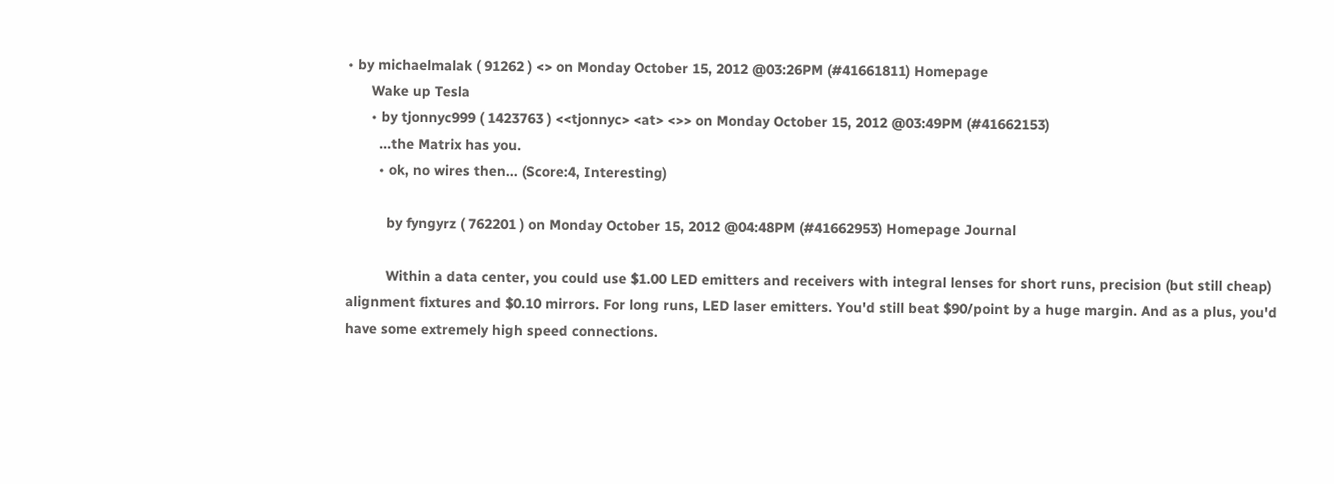• by michaelmalak ( 91262 ) <> on Monday October 15, 2012 @03:26PM (#41661811) Homepage
      Wake up Tesla
      • by tjonnyc999 ( 1423763 ) <<tjonnyc> <at> <>> on Monday October 15, 2012 @03:49PM (#41662153)
        ...the Matrix has you.
        • ok, no wires then... (Score:4, Interesting)

          by fyngyrz ( 762201 ) on Monday October 15, 2012 @04:48PM (#41662953) Homepage Journal

          Within a data center, you could use $1.00 LED emitters and receivers with integral lenses for short runs, precision (but still cheap) alignment fixtures and $0.10 mirrors. For long runs, LED laser emitters. You'd still beat $90/point by a huge margin. And as a plus, you'd have some extremely high speed connections.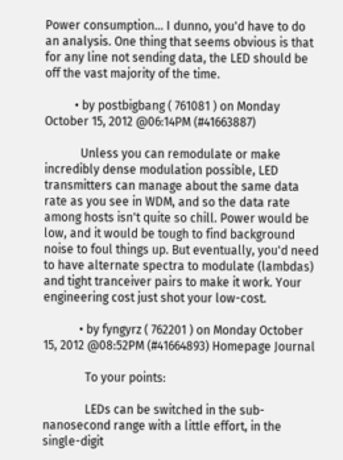Power consumption... I dunno, you'd have to do an analysis. One thing that seems obvious is that for any line not sending data, the LED should be off the vast majority of the time.

          • by postbigbang ( 761081 ) on Monday October 15, 2012 @06:14PM (#41663887)

            Unless you can remodulate or make incredibly dense modulation possible, LED transmitters can manage about the same data rate as you see in WDM, and so the data rate among hosts isn't quite so chill. Power would be low, and it would be tough to find background noise to foul things up. But eventually, you'd need to have alternate spectra to modulate (lambdas) and tight tranceiver pairs to make it work. Your engineering cost just shot your low-cost.

            • by fyngyrz ( 762201 ) on Monday October 15, 2012 @08:52PM (#41664893) Homepage Journal

              To your points:

              LEDs can be switched in the sub-nanosecond range with a little effort, in the single-digit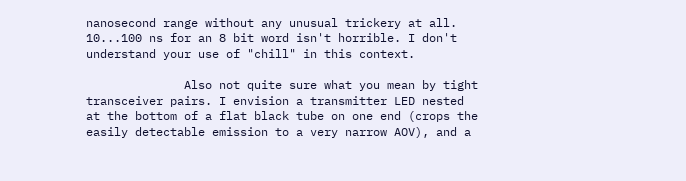nanosecond range without any unusual trickery at all. 10...100 ns for an 8 bit word isn't horrible. I don't understand your use of "chill" in this context.

              Also not quite sure what you mean by tight transceiver pairs. I envision a transmitter LED nested at the bottom of a flat black tube on one end (crops the easily detectable emission to a very narrow AOV), and a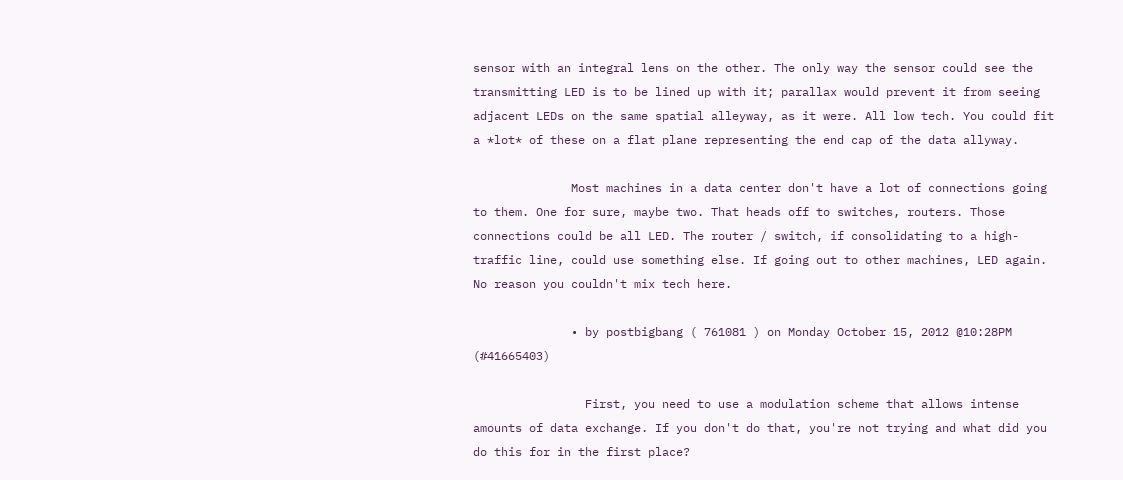sensor with an integral lens on the other. The only way the sensor could see the transmitting LED is to be lined up with it; parallax would prevent it from seeing adjacent LEDs on the same spatial alleyway, as it were. All low tech. You could fit a *lot* of these on a flat plane representing the end cap of the data allyway.

              Most machines in a data center don't have a lot of connections going to them. One for sure, maybe two. That heads off to switches, routers. Those connections could be all LED. The router / switch, if consolidating to a high-traffic line, could use something else. If going out to other machines, LED again. No reason you couldn't mix tech here.

              • by postbigbang ( 761081 ) on Monday October 15, 2012 @10:28PM (#41665403)

                First, you need to use a modulation scheme that allows intense amounts of data exchange. If you don't do that, you're not trying and what did you do this for in the first place?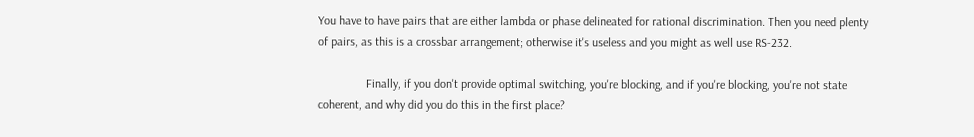You have to have pairs that are either lambda or phase delineated for rational discrimination. Then you need plenty of pairs, as this is a crossbar arrangement; otherwise it's useless and you might as well use RS-232.

                Finally, if you don't provide optimal switching, you're blocking, and if you're blocking, you're not state coherent, and why did you do this in the first place?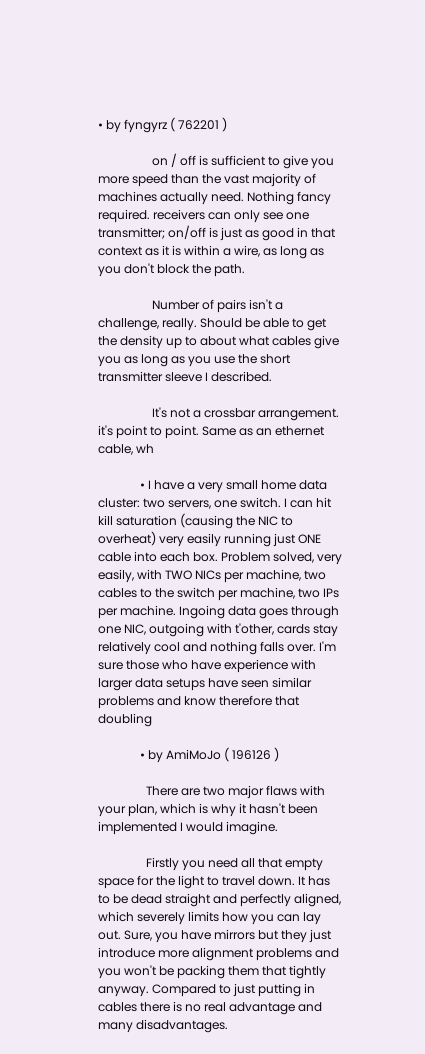• by fyngyrz ( 762201 )

                  on / off is sufficient to give you more speed than the vast majority of machines actually need. Nothing fancy required. receivers can only see one transmitter; on/off is just as good in that context as it is within a wire, as long as you don't block the path.

                  Number of pairs isn't a challenge, really. Should be able to get the density up to about what cables give you as long as you use the short transmitter sleeve I described.

                  It's not a crossbar arrangement. it's point to point. Same as an ethernet cable, wh

              • I have a very small home data cluster: two servers, one switch. I can hit kill saturation (causing the NIC to overheat) very easily running just ONE cable into each box. Problem solved, very easily, with TWO NICs per machine, two cables to the switch per machine, two IPs per machine. Ingoing data goes through one NIC, outgoing with t'other, cards stay relatively cool and nothing falls over. I'm sure those who have experience with larger data setups have seen similar problems and know therefore that doubling

              • by AmiMoJo ( 196126 )

                There are two major flaws with your plan, which is why it hasn't been implemented I would imagine.

                Firstly you need all that empty space for the light to travel down. It has to be dead straight and perfectly aligned, which severely limits how you can lay out. Sure, you have mirrors but they just introduce more alignment problems and you won't be packing them that tightly anyway. Compared to just putting in cables there is no real advantage and many disadvantages.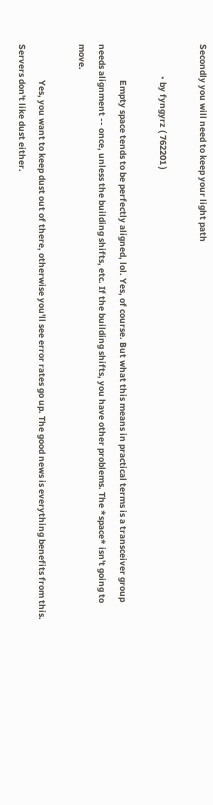Secondly you will need to keep your light path

                • by fyngyrz ( 762201 )

                  Empty space tends to be perfectly aligned, lol. Yes, of course. But what this means in practical terms is a transceiver group needs alignment -- once, unless the building shifts, etc. If the building shifts, you have other problems. The *space* isn't going to move.

                  Yes, you want to keep dust out of there, otherwise you'll see error rates go up. The good news is everything benefits from this. Servers don't like dust either.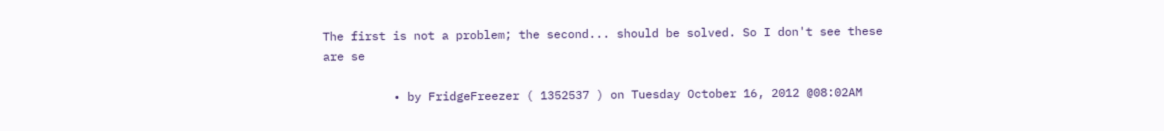The first is not a problem; the second... should be solved. So I don't see these are se

          • by FridgeFreezer ( 1352537 ) on Tuesday October 16, 2012 @08:02AM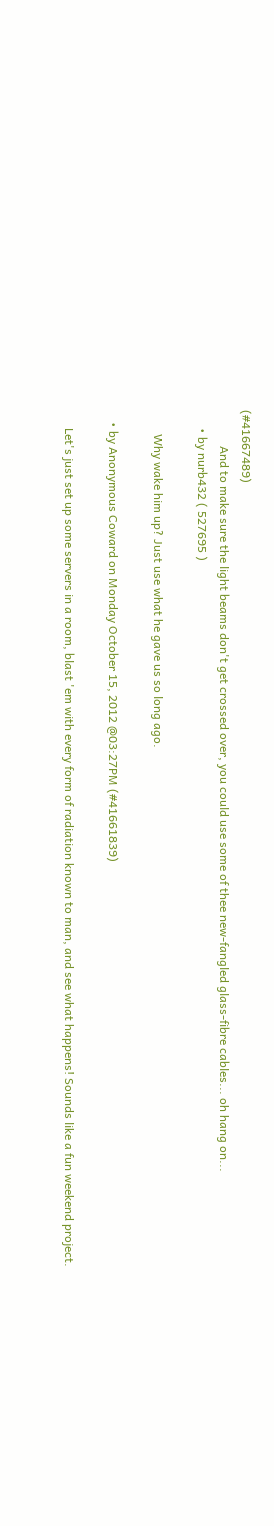(#41667489)
            And to make sure the light beams don't get crossed over, you could use some of thee new-fangled glass-fibre cables... oh hang on...
      • by nurb432 ( 527695 )

        Why wake him up? Just use what he gave us so long ago.

    • by Anonymous Coward on Monday October 15, 2012 @03:27PM (#41661839)

      Let's just set up some servers in a room, blast 'em with every form of radiation known to man, and see what happens! Sounds like a fun weekend project.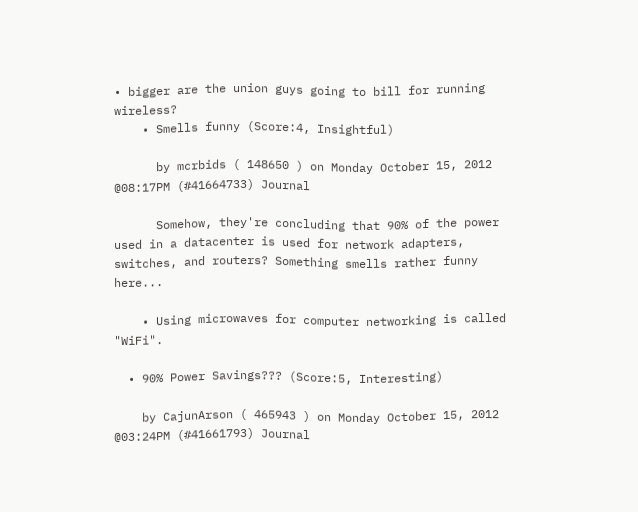• bigger are the union guys going to bill for running wireless?
    • Smells funny (Score:4, Insightful)

      by mcrbids ( 148650 ) on Monday October 15, 2012 @08:17PM (#41664733) Journal

      Somehow, they're concluding that 90% of the power used in a datacenter is used for network adapters, switches, and routers? Something smells rather funny here...

    • Using microwaves for computer networking is called "WiFi".

  • 90% Power Savings??? (Score:5, Interesting)

    by CajunArson ( 465943 ) on Monday October 15, 2012 @03:24PM (#41661793) Journal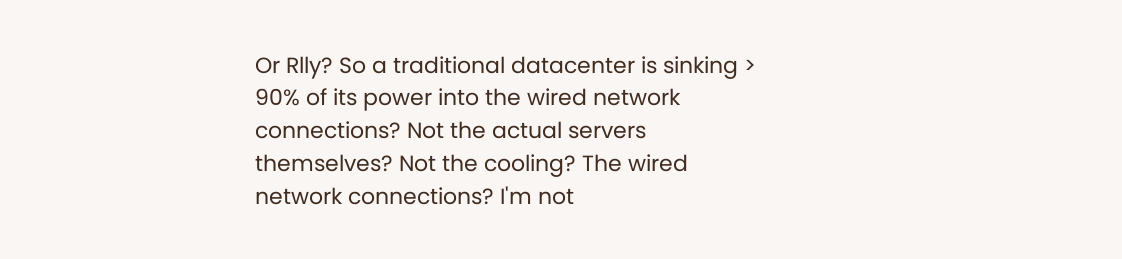Or Rlly? So a traditional datacenter is sinking > 90% of its power into the wired network connections? Not the actual servers themselves? Not the cooling? The wired network connections? I'm not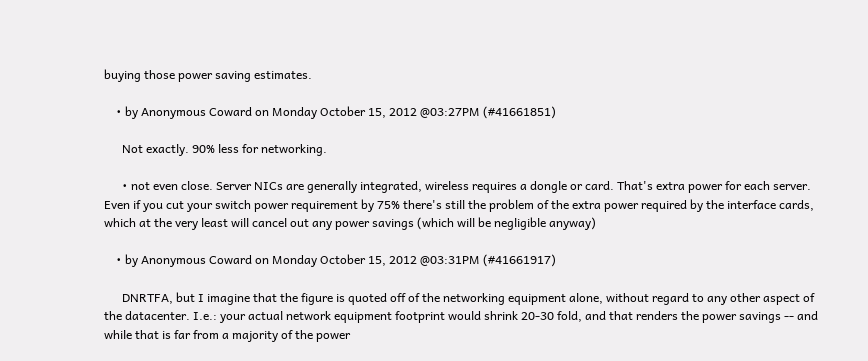buying those power saving estimates.

    • by Anonymous Coward on Monday October 15, 2012 @03:27PM (#41661851)

      Not exactly. 90% less for networking.

      • not even close. Server NICs are generally integrated, wireless requires a dongle or card. That's extra power for each server. Even if you cut your switch power requirement by 75% there's still the problem of the extra power required by the interface cards, which at the very least will cancel out any power savings (which will be negligible anyway)

    • by Anonymous Coward on Monday October 15, 2012 @03:31PM (#41661917)

      DNRTFA, but I imagine that the figure is quoted off of the networking equipment alone, without regard to any other aspect of the datacenter. I.e.: your actual network equipment footprint would shrink 20-30 fold, and that renders the power savings -- and while that is far from a majority of the power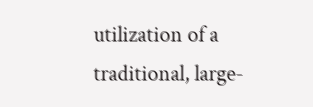utilization of a traditional, large-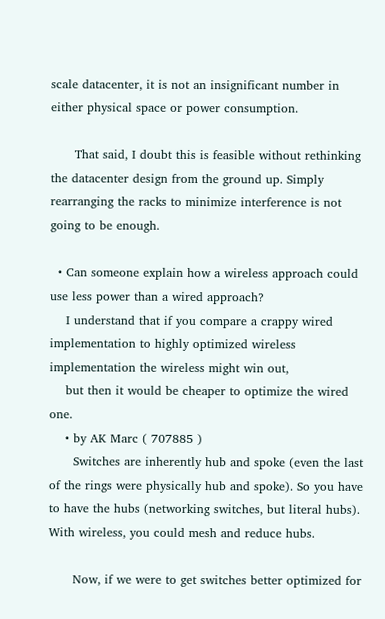scale datacenter, it is not an insignificant number in either physical space or power consumption.

      That said, I doubt this is feasible without rethinking the datacenter design from the ground up. Simply rearranging the racks to minimize interference is not going to be enough.

  • Can someone explain how a wireless approach could use less power than a wired approach?
    I understand that if you compare a crappy wired implementation to highly optimized wireless implementation the wireless might win out,
    but then it would be cheaper to optimize the wired one.
    • by AK Marc ( 707885 )
      Switches are inherently hub and spoke (even the last of the rings were physically hub and spoke). So you have to have the hubs (networking switches, but literal hubs). With wireless, you could mesh and reduce hubs.

      Now, if we were to get switches better optimized for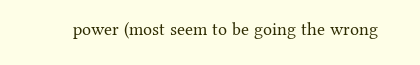power (most seem to be going the wrong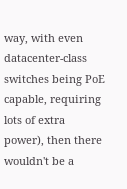way, with even datacenter-class switches being PoE capable, requiring lots of extra power), then there wouldn't be a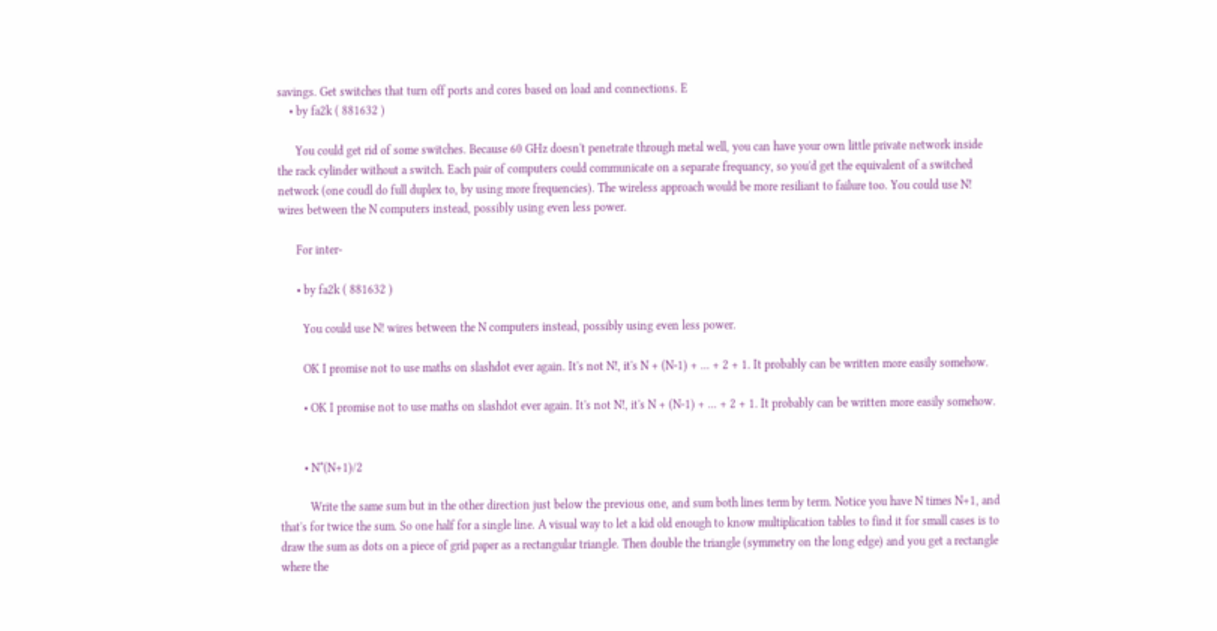savings. Get switches that turn off ports and cores based on load and connections. E
    • by fa2k ( 881632 )

      You could get rid of some switches. Because 60 GHz doesn't penetrate through metal well, you can have your own little private network inside the rack cylinder without a switch. Each pair of computers could communicate on a separate frequancy, so you'd get the equivalent of a switched network (one coudl do full duplex to, by using more frequencies). The wireless approach would be more resiliant to failure too. You could use N! wires between the N computers instead, possibly using even less power.

      For inter-

      • by fa2k ( 881632 )

        You could use N! wires between the N computers instead, possibly using even less power.

        OK I promise not to use maths on slashdot ever again. It's not N!, it's N + (N-1) + ... + 2 + 1. It probably can be written more easily somehow.

        • OK I promise not to use maths on slashdot ever again. It's not N!, it's N + (N-1) + ... + 2 + 1. It probably can be written more easily somehow.


        • N*(N+1)/2

          Write the same sum but in the other direction just below the previous one, and sum both lines term by term. Notice you have N times N+1, and that's for twice the sum. So one half for a single line. A visual way to let a kid old enough to know multiplication tables to find it for small cases is to draw the sum as dots on a piece of grid paper as a rectangular triangle. Then double the triangle (symmetry on the long edge) and you get a rectangle where the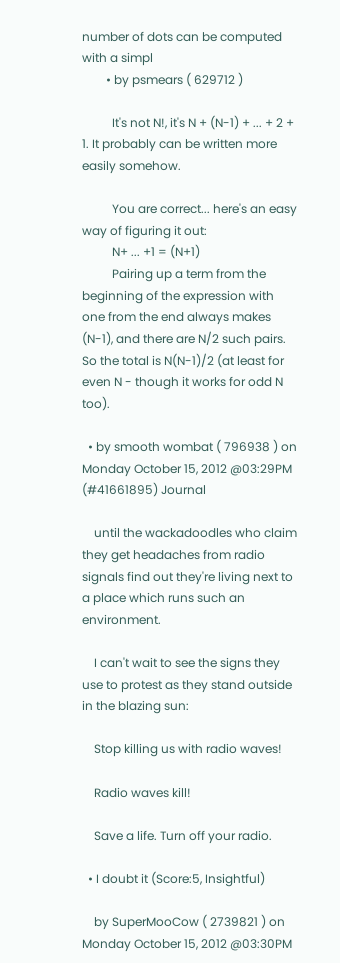number of dots can be computed with a simpl
        • by psmears ( 629712 )

          It's not N!, it's N + (N-1) + ... + 2 + 1. It probably can be written more easily somehow.

          You are correct... here's an easy way of figuring it out:
          N+ ... +1 = (N+1)
          Pairing up a term from the beginning of the expression with one from the end always makes (N-1), and there are N/2 such pairs. So the total is N(N-1)/2 (at least for even N - though it works for odd N too).

  • by smooth wombat ( 796938 ) on Monday October 15, 2012 @03:29PM (#41661895) Journal

    until the wackadoodles who claim they get headaches from radio signals find out they're living next to a place which runs such an environment.

    I can't wait to see the signs they use to protest as they stand outside in the blazing sun:

    Stop killing us with radio waves!

    Radio waves kill!

    Save a life. Turn off your radio.

  • I doubt it (Score:5, Insightful)

    by SuperMooCow ( 2739821 ) on Monday October 15, 2012 @03:30PM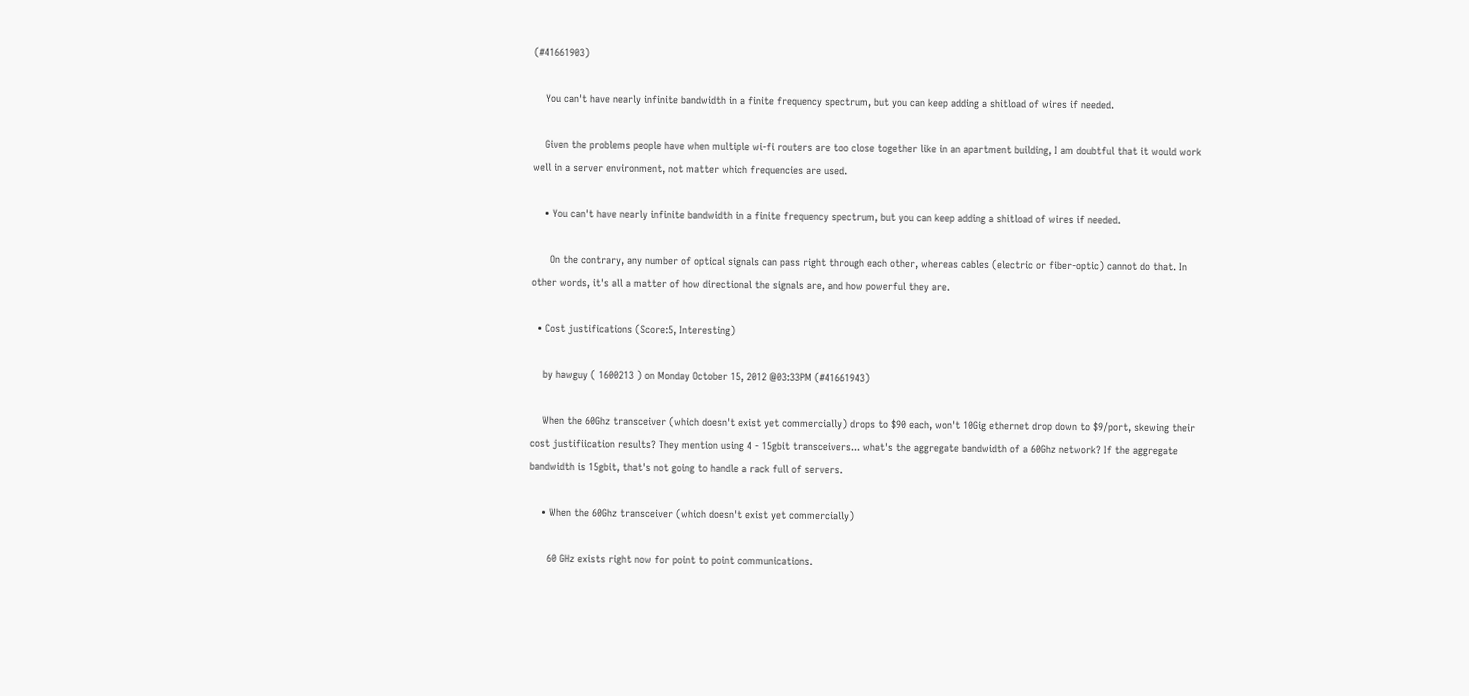(#41661903)

    You can't have nearly infinite bandwidth in a finite frequency spectrum, but you can keep adding a shitload of wires if needed.

    Given the problems people have when multiple wi-fi routers are too close together like in an apartment building, I am doubtful that it would work well in a server environment, not matter which frequencies are used.

    • You can't have nearly infinite bandwidth in a finite frequency spectrum, but you can keep adding a shitload of wires if needed.

      On the contrary, any number of optical signals can pass right through each other, whereas cables (electric or fiber-optic) cannot do that. In other words, it's all a matter of how directional the signals are, and how powerful they are.

  • Cost justifications (Score:5, Interesting)

    by hawguy ( 1600213 ) on Monday October 15, 2012 @03:33PM (#41661943)

    When the 60Ghz transceiver (which doesn't exist yet commercially) drops to $90 each, won't 10Gig ethernet drop down to $9/port, skewing their cost justifiication results? They mention using 4 - 15gbit transceivers... what's the aggregate bandwidth of a 60Ghz network? If the aggregate bandwidth is 15gbit, that's not going to handle a rack full of servers.

    • When the 60Ghz transceiver (which doesn't exist yet commercially)

      60 GHz exists right now for point to point communications.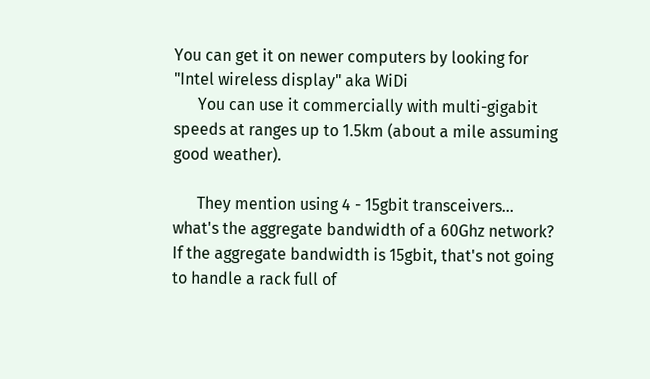You can get it on newer computers by looking for "Intel wireless display" aka WiDi
      You can use it commercially with multi-gigabit speeds at ranges up to 1.5km (about a mile assuming good weather).

      They mention using 4 - 15gbit transceivers... what's the aggregate bandwidth of a 60Ghz network? If the aggregate bandwidth is 15gbit, that's not going to handle a rack full of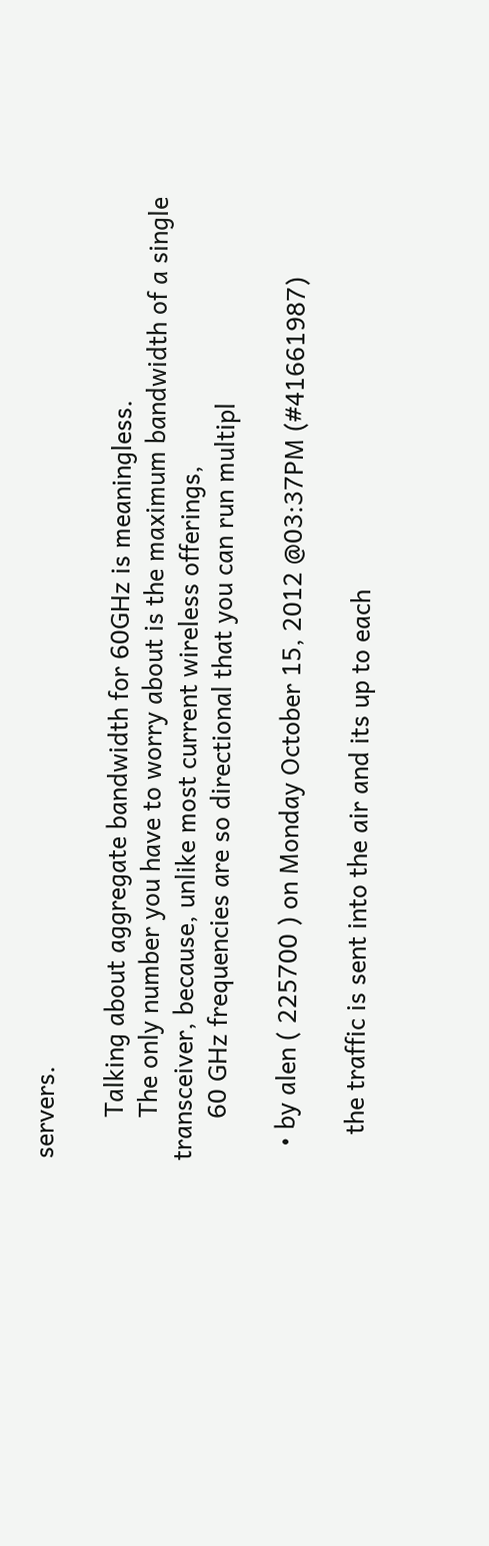servers.

      Talking about aggregate bandwidth for 60GHz is meaningless.
      The only number you have to worry about is the maximum bandwidth of a single transceiver, because, unlike most current wireless offerings,
      60 GHz frequencies are so directional that you can run multipl

  • by alen ( 225700 ) on Monday October 15, 2012 @03:37PM (#41661987)

    the traffic is sent into the air and its up to each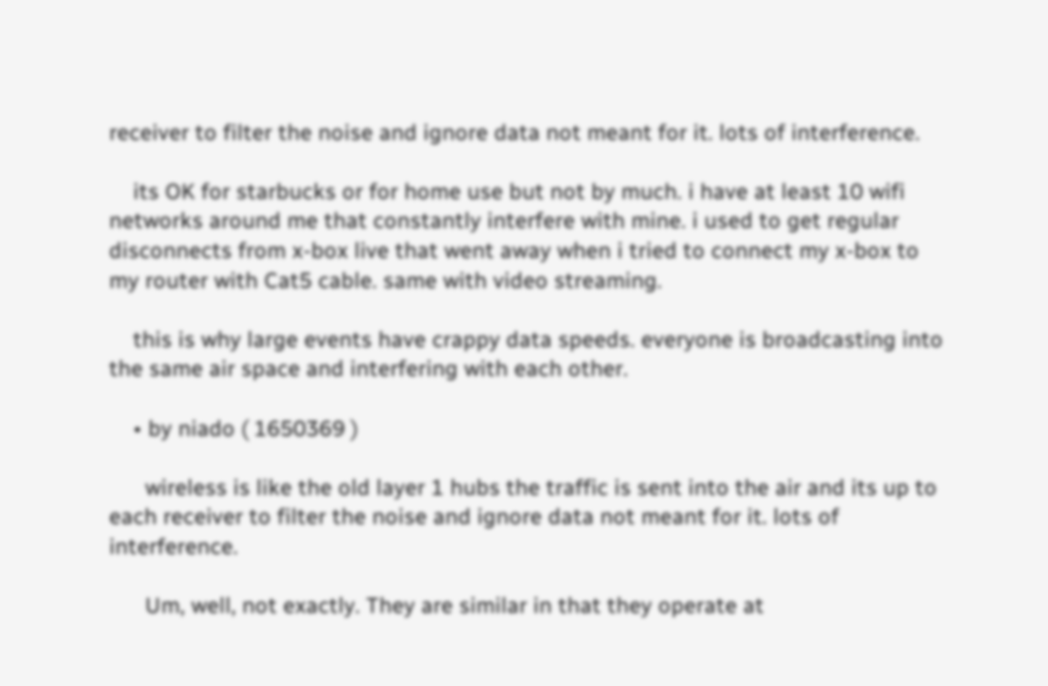receiver to filter the noise and ignore data not meant for it. lots of interference.

    its OK for starbucks or for home use but not by much. i have at least 10 wifi networks around me that constantly interfere with mine. i used to get regular disconnects from x-box live that went away when i tried to connect my x-box to my router with Cat5 cable. same with video streaming.

    this is why large events have crappy data speeds. everyone is broadcasting into the same air space and interfering with each other.

    • by niado ( 1650369 )

      wireless is like the old layer 1 hubs the traffic is sent into the air and its up to each receiver to filter the noise and ignore data not meant for it. lots of interference.

      Um, well, not exactly. They are similar in that they operate at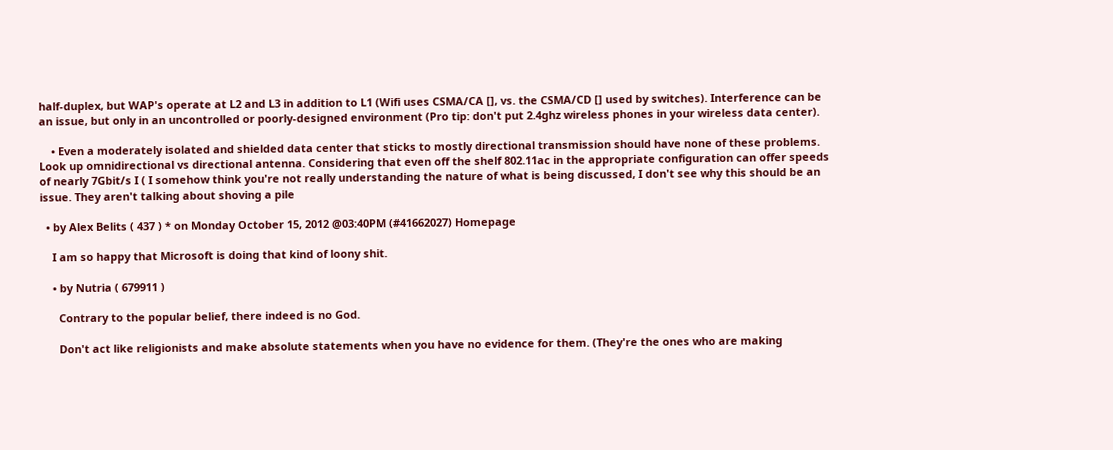half-duplex, but WAP's operate at L2 and L3 in addition to L1 (Wifi uses CSMA/CA [], vs. the CSMA/CD [] used by switches). Interference can be an issue, but only in an uncontrolled or poorly-designed environment (Pro tip: don't put 2.4ghz wireless phones in your wireless data center).

    • Even a moderately isolated and shielded data center that sticks to mostly directional transmission should have none of these problems. Look up omnidirectional vs directional antenna. Considering that even off the shelf 802.11ac in the appropriate configuration can offer speeds of nearly 7Gbit/s I ( I somehow think you're not really understanding the nature of what is being discussed, I don't see why this should be an issue. They aren't talking about shoving a pile

  • by Alex Belits ( 437 ) * on Monday October 15, 2012 @03:40PM (#41662027) Homepage

    I am so happy that Microsoft is doing that kind of loony shit.

    • by Nutria ( 679911 )

      Contrary to the popular belief, there indeed is no God.

      Don't act like religionists and make absolute statements when you have no evidence for them. (They're the ones who are making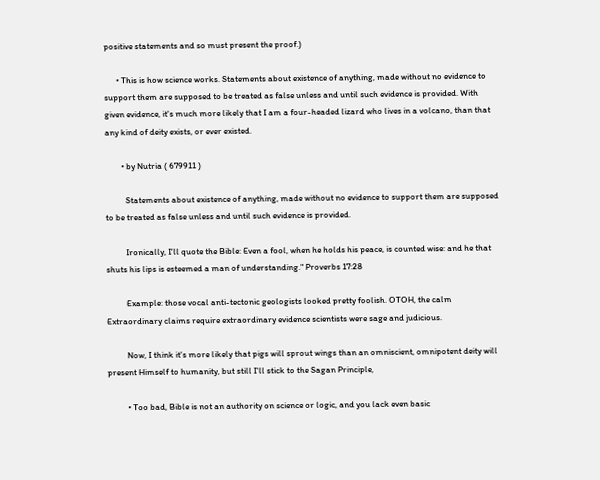positive statements and so must present the proof.)

      • This is how science works. Statements about existence of anything, made without no evidence to support them are supposed to be treated as false unless and until such evidence is provided. With given evidence, it's much more likely that I am a four-headed lizard who lives in a volcano, than that any kind of deity exists, or ever existed.

        • by Nutria ( 679911 )

          Statements about existence of anything, made without no evidence to support them are supposed to be treated as false unless and until such evidence is provided.

          Ironically, I'll quote the Bible: Even a fool, when he holds his peace, is counted wise: and he that shuts his lips is esteemed a man of understanding." Proverbs 17:28

          Example: those vocal anti-tectonic geologists looked pretty foolish. OTOH, the calm Extraordinary claims require extraordinary evidence scientists were sage and judicious.

          Now, I think it's more likely that pigs will sprout wings than an omniscient, omnipotent deity will present Himself to humanity, but still I'll stick to the Sagan Principle,

          • Too bad, Bible is not an authority on science or logic, and you lack even basic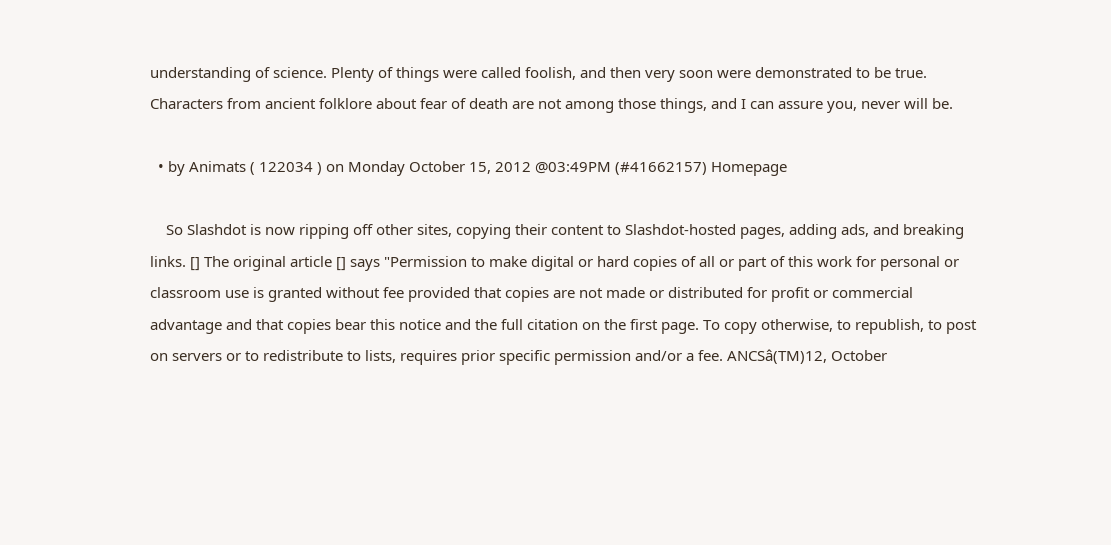understanding of science. Plenty of things were called foolish, and then very soon were demonstrated to be true. Characters from ancient folklore about fear of death are not among those things, and I can assure you, never will be.

  • by Animats ( 122034 ) on Monday October 15, 2012 @03:49PM (#41662157) Homepage

    So Slashdot is now ripping off other sites, copying their content to Slashdot-hosted pages, adding ads, and breaking links. [] The original article [] says "Permission to make digital or hard copies of all or part of this work for personal or classroom use is granted without fee provided that copies are not made or distributed for profit or commercial advantage and that copies bear this notice and the full citation on the first page. To copy otherwise, to republish, to post on servers or to redistribute to lists, requires prior specific permission and/or a fee. ANCSâ(TM)12, October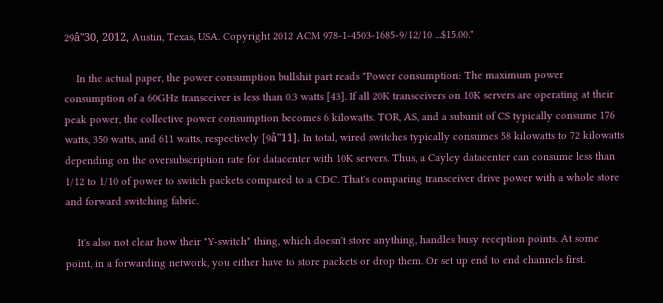29â"30, 2012, Austin, Texas, USA. Copyright 2012 ACM 978-1-4503-1685-9/12/10 ...$15.00."

    In the actual paper, the power consumption bullshit part reads "Power consumption: The maximum power consumption of a 60GHz transceiver is less than 0.3 watts [43]. If all 20K transceivers on 10K servers are operating at their peak power, the collective power consumption becomes 6 kilowatts. TOR, AS, and a subunit of CS typically consume 176 watts, 350 watts, and 611 watts, respectively [9â"11]. In total, wired switches typically consumes 58 kilowatts to 72 kilowatts depending on the oversubscription rate for datacenter with 10K servers. Thus, a Cayley datacenter can consume less than 1/12 to 1/10 of power to switch packets compared to a CDC. That's comparing transceiver drive power with a whole store and forward switching fabric.

    It's also not clear how their "Y-switch" thing, which doesn't store anything, handles busy reception points. At some point, in a forwarding network, you either have to store packets or drop them. Or set up end to end channels first.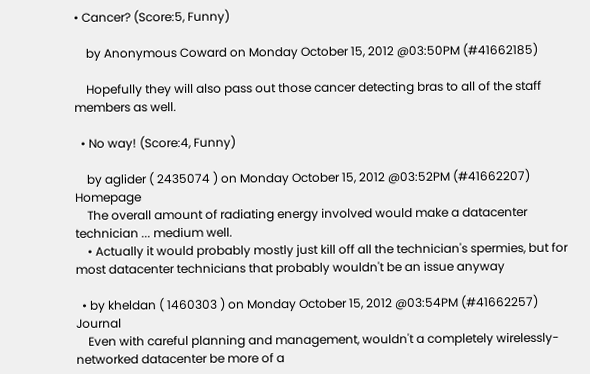• Cancer? (Score:5, Funny)

    by Anonymous Coward on Monday October 15, 2012 @03:50PM (#41662185)

    Hopefully they will also pass out those cancer detecting bras to all of the staff members as well.

  • No way! (Score:4, Funny)

    by aglider ( 2435074 ) on Monday October 15, 2012 @03:52PM (#41662207) Homepage
    The overall amount of radiating energy involved would make a datacenter technician ... medium well.
    • Actually it would probably mostly just kill off all the technician's spermies, but for most datacenter technicians that probably wouldn't be an issue anyway

  • by kheldan ( 1460303 ) on Monday October 15, 2012 @03:54PM (#41662257) Journal
    Even with careful planning and management, wouldn't a completely wirelessly-networked datacenter be more of a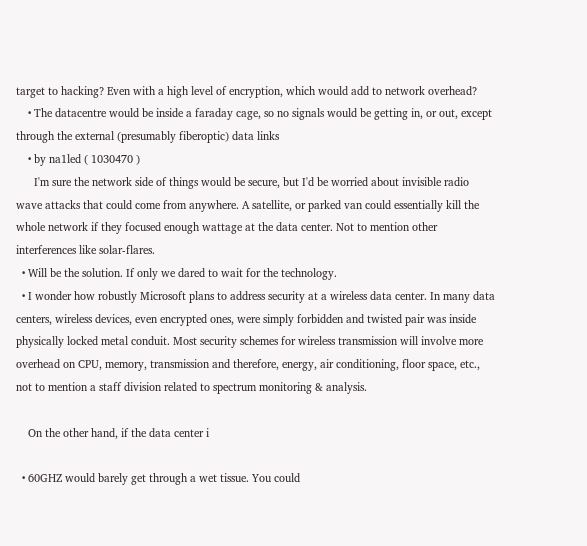target to hacking? Even with a high level of encryption, which would add to network overhead?
    • The datacentre would be inside a faraday cage, so no signals would be getting in, or out, except through the external (presumably fiberoptic) data links
    • by na1led ( 1030470 )
      I'm sure the network side of things would be secure, but I'd be worried about invisible radio wave attacks that could come from anywhere. A satellite, or parked van could essentially kill the whole network if they focused enough wattage at the data center. Not to mention other interferences like solar-flares.
  • Will be the solution. If only we dared to wait for the technology.
  • I wonder how robustly Microsoft plans to address security at a wireless data center. In many data centers, wireless devices, even encrypted ones, were simply forbidden and twisted pair was inside physically locked metal conduit. Most security schemes for wireless transmission will involve more overhead on CPU, memory, transmission and therefore, energy, air conditioning, floor space, etc., not to mention a staff division related to spectrum monitoring & analysis.

    On the other hand, if the data center i

  • 60GHZ would barely get through a wet tissue. You could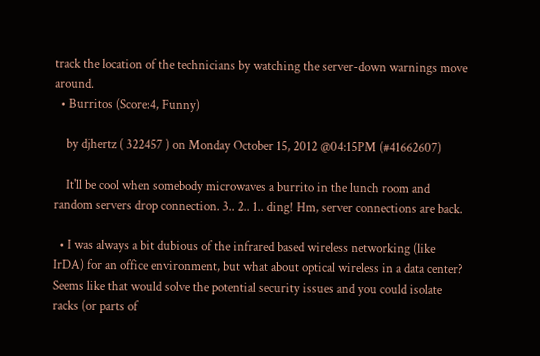track the location of the technicians by watching the server-down warnings move around.
  • Burritos (Score:4, Funny)

    by djhertz ( 322457 ) on Monday October 15, 2012 @04:15PM (#41662607)

    It'll be cool when somebody microwaves a burrito in the lunch room and random servers drop connection. 3.. 2.. 1.. ding! Hm, server connections are back.

  • I was always a bit dubious of the infrared based wireless networking (like IrDA) for an office environment, but what about optical wireless in a data center? Seems like that would solve the potential security issues and you could isolate racks (or parts of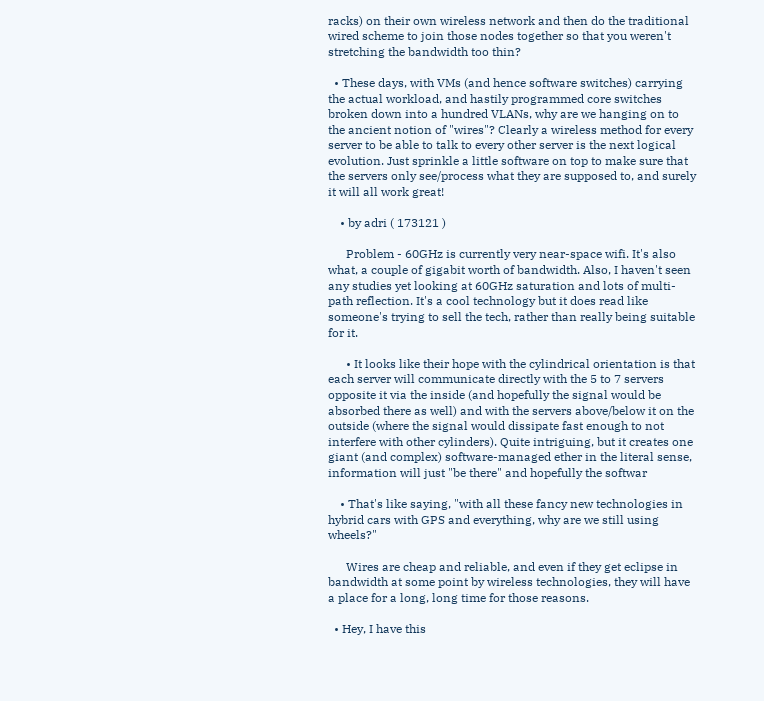racks) on their own wireless network and then do the traditional wired scheme to join those nodes together so that you weren't stretching the bandwidth too thin?

  • These days, with VMs (and hence software switches) carrying the actual workload, and hastily programmed core switches broken down into a hundred VLANs, why are we hanging on to the ancient notion of "wires"? Clearly a wireless method for every server to be able to talk to every other server is the next logical evolution. Just sprinkle a little software on top to make sure that the servers only see/process what they are supposed to, and surely it will all work great!

    • by adri ( 173121 )

      Problem - 60GHz is currently very near-space wifi. It's also what, a couple of gigabit worth of bandwidth. Also, I haven't seen any studies yet looking at 60GHz saturation and lots of multi-path reflection. It's a cool technology but it does read like someone's trying to sell the tech, rather than really being suitable for it.

      • It looks like their hope with the cylindrical orientation is that each server will communicate directly with the 5 to 7 servers opposite it via the inside (and hopefully the signal would be absorbed there as well) and with the servers above/below it on the outside (where the signal would dissipate fast enough to not interfere with other cylinders). Quite intriguing, but it creates one giant (and complex) software-managed ether in the literal sense, information will just "be there" and hopefully the softwar

    • That's like saying, "with all these fancy new technologies in hybrid cars with GPS and everything, why are we still using wheels?"

      Wires are cheap and reliable, and even if they get eclipse in bandwidth at some point by wireless technologies, they will have a place for a long, long time for those reasons.

  • Hey, I have this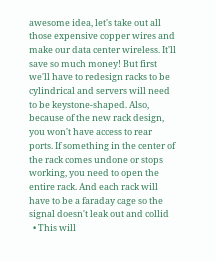awesome idea, let's take out all those expensive copper wires and make our data center wireless. It'll save so much money! But first we'll have to redesign racks to be cylindrical and servers will need to be keystone-shaped. Also, because of the new rack design, you won't have access to rear ports. If something in the center of the rack comes undone or stops working, you need to open the entire rack. And each rack will have to be a faraday cage so the signal doesn't leak out and collid
  • This will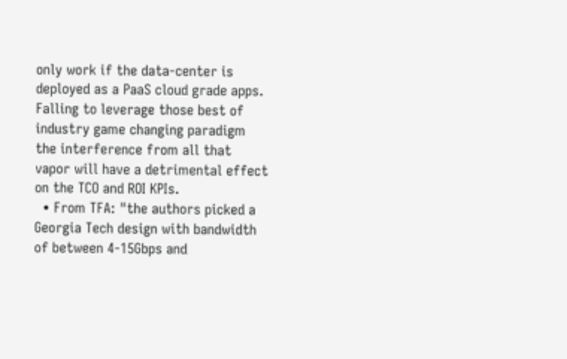only work if the data-center is deployed as a PaaS cloud grade apps. Falling to leverage those best of industry game changing paradigm the interference from all that vapor will have a detrimental effect on the TCO and ROI KPIs.
  • From TFA: "the authors picked a Georgia Tech design with bandwidth of between 4-15Gbps and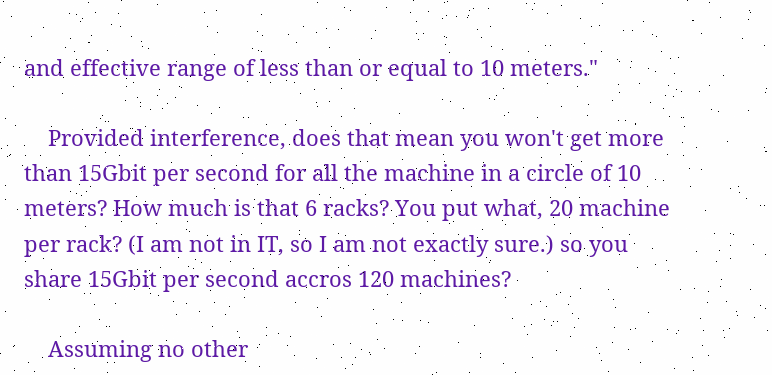and effective range of less than or equal to 10 meters."

    Provided interference, does that mean you won't get more than 15Gbit per second for all the machine in a circle of 10 meters? How much is that 6 racks? You put what, 20 machine per rack? (I am not in IT, so I am not exactly sure.) so you share 15Gbit per second accros 120 machines?

    Assuming no other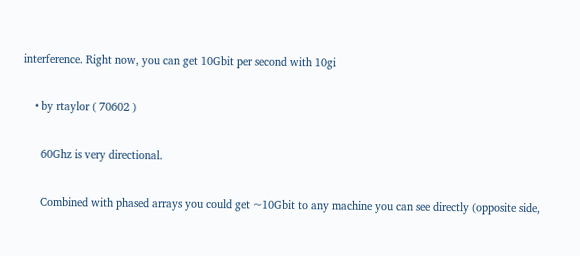interference. Right now, you can get 10Gbit per second with 10gi

    • by rtaylor ( 70602 )

      60Ghz is very directional.

      Combined with phased arrays you could get ~10Gbit to any machine you can see directly (opposite side,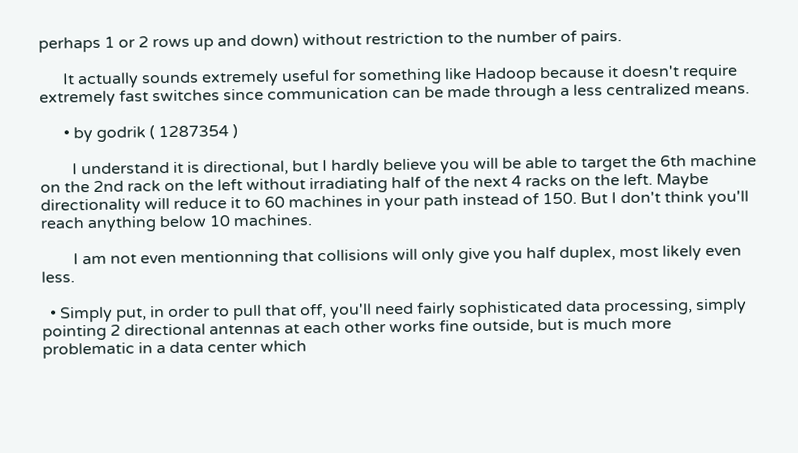perhaps 1 or 2 rows up and down) without restriction to the number of pairs.

      It actually sounds extremely useful for something like Hadoop because it doesn't require extremely fast switches since communication can be made through a less centralized means.

      • by godrik ( 1287354 )

        I understand it is directional, but I hardly believe you will be able to target the 6th machine on the 2nd rack on the left without irradiating half of the next 4 racks on the left. Maybe directionality will reduce it to 60 machines in your path instead of 150. But I don't think you'll reach anything below 10 machines.

        I am not even mentionning that collisions will only give you half duplex, most likely even less.

  • Simply put, in order to pull that off, you'll need fairly sophisticated data processing, simply pointing 2 directional antennas at each other works fine outside, but is much more problematic in a data center which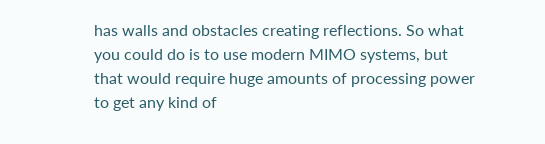has walls and obstacles creating reflections. So what you could do is to use modern MIMO systems, but that would require huge amounts of processing power to get any kind of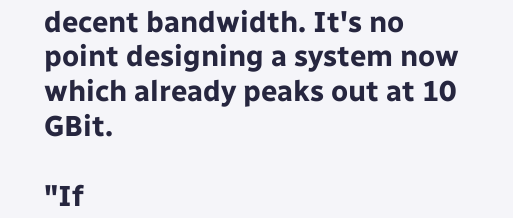decent bandwidth. It's no point designing a system now which already peaks out at 10 GBit.

"If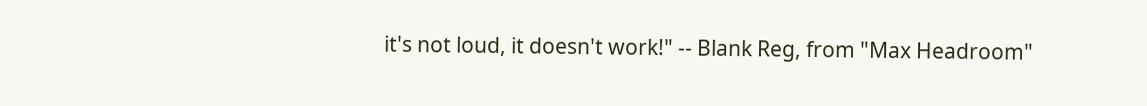it's not loud, it doesn't work!" -- Blank Reg, from "Max Headroom"